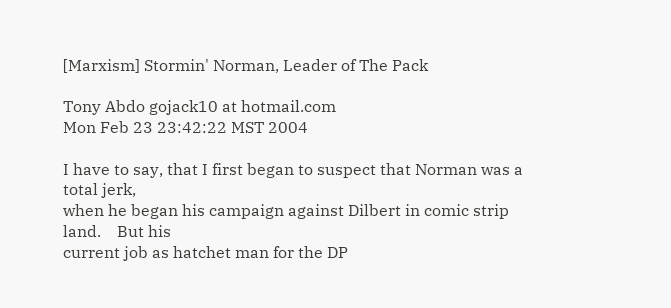[Marxism] Stormin' Norman, Leader of The Pack

Tony Abdo gojack10 at hotmail.com
Mon Feb 23 23:42:22 MST 2004

I have to say, that I first began to suspect that Norman was a total jerk,
when he began his campaign against Dilbert in comic strip land.    But his
current job as hatchet man for the DP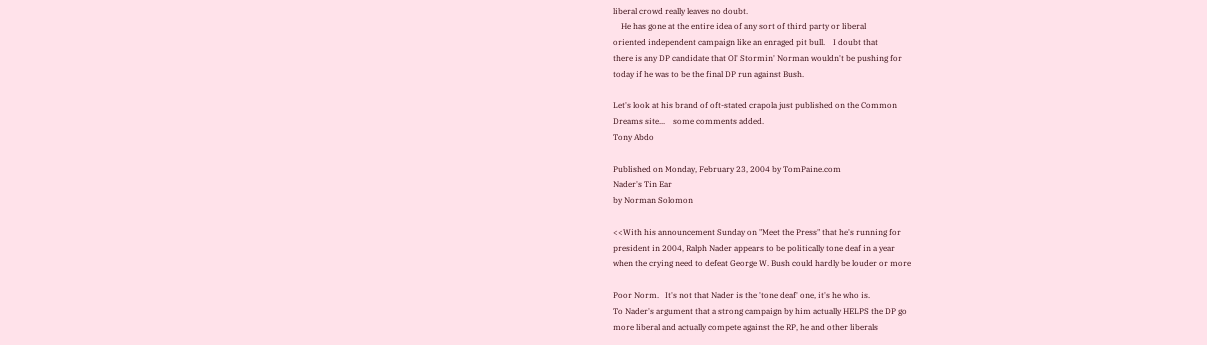liberal crowd really leaves no doubt.
    He has gone at the entire idea of any sort of third party or liberal
oriented independent campaign like an enraged pit bull.    I doubt that
there is any DP candidate that Ol' Stormin' Norman wouldn't be pushing for
today if he was to be the final DP run against Bush.

Let's look at his brand of oft-stated crapola just published on the Common
Dreams site...    some comments added.
Tony Abdo

Published on Monday, February 23, 2004 by TomPaine.com
Nader's Tin Ear
by Norman Solomon

<<With his announcement Sunday on "Meet the Press" that he's running for
president in 2004, Ralph Nader appears to be politically tone deaf in a year
when the crying need to defeat George W. Bush could hardly be louder or more

Poor Norm.   It's not that Nader is the 'tone deaf' one, it's he who is.
To Nader's argument that a strong campaign by him actually HELPS the DP go
more liberal and actually compete against the RP, he and other liberals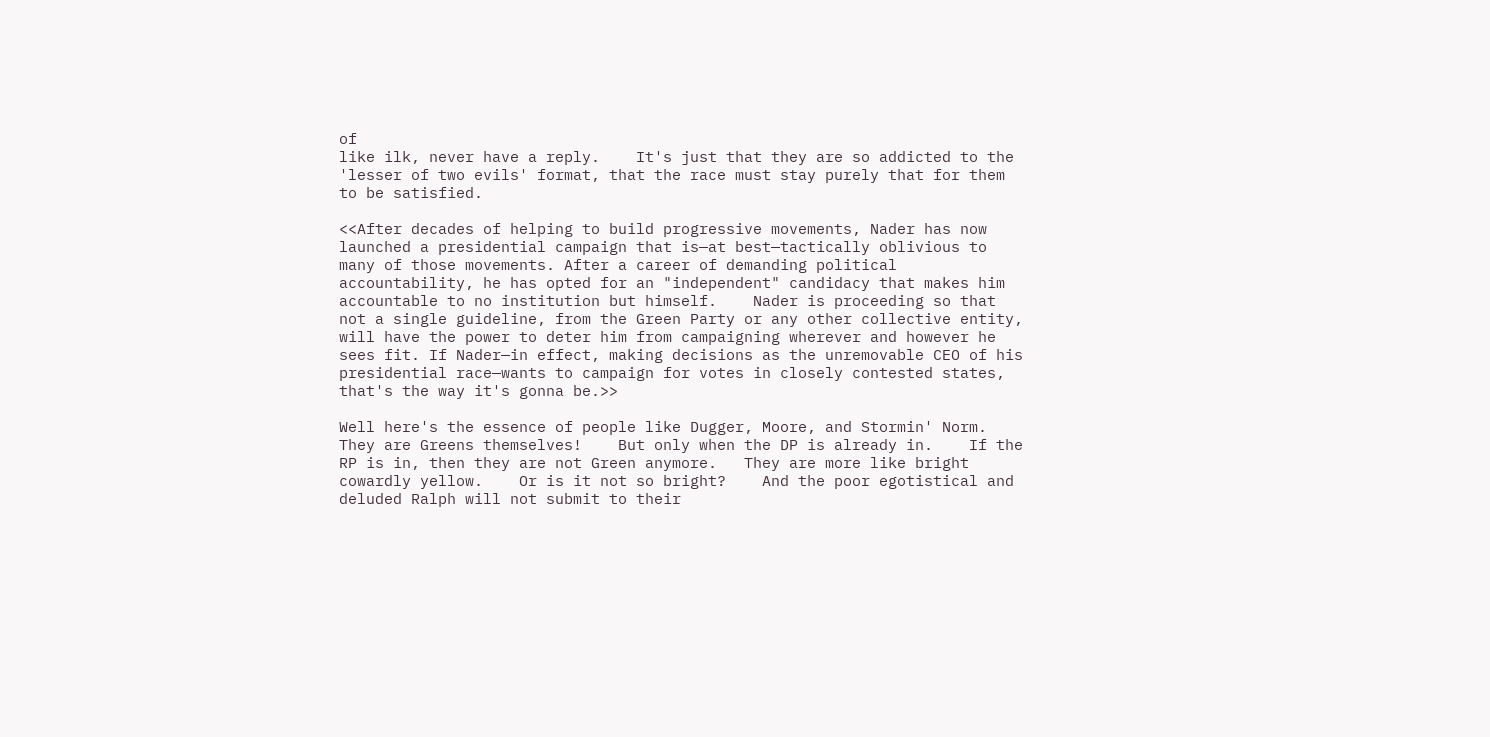of
like ilk, never have a reply.    It's just that they are so addicted to the
'lesser of two evils' format, that the race must stay purely that for them
to be satisfied.

<<After decades of helping to build progressive movements, Nader has now
launched a presidential campaign that is—at best—tactically oblivious to
many of those movements. After a career of demanding political
accountability, he has opted for an "independent" candidacy that makes him
accountable to no institution but himself.    Nader is proceeding so that
not a single guideline, from the Green Party or any other collective entity,
will have the power to deter him from campaigning wherever and however he
sees fit. If Nader—in effect, making decisions as the unremovable CEO of his
presidential race—wants to campaign for votes in closely contested states,
that's the way it's gonna be.>>

Well here's the essence of people like Dugger, Moore, and Stormin' Norm.
They are Greens themselves!    But only when the DP is already in.    If the
RP is in, then they are not Green anymore.   They are more like bright
cowardly yellow.    Or is it not so bright?    And the poor egotistical and
deluded Ralph will not submit to their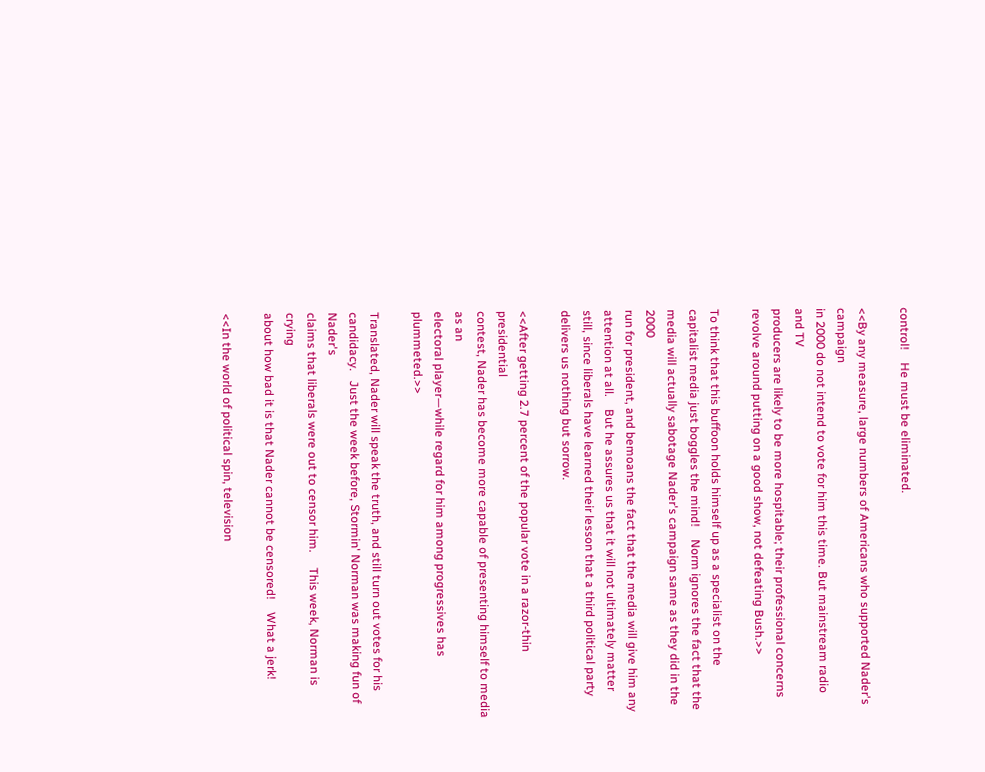control!    He must be eliminated.

<<By any measure, large numbers of Americans who supported Nader's campaign
in 2000 do not intend to vote for him this time. But mainstream radio and TV
producers are likely to be more hospitable; their professional concerns
revolve around putting on a good show, not defeating Bush.>>

To think that this buffoon holds himself up as a specialist on the
capitalist media just boggles the mind!    Norm ignores the fact that the
media will actually sabotage Nader's campaign same as they did in the  2000
run for president, and bemoans the fact that the media will give him any
attention at all.    But he assures us that it will not ultimately matter
still, since liberals have learned their lesson that a third political party
delivers us nothing but sorrow.

<<After getting 2.7 percent of the popular vote in a razor-thin presidential
contest, Nader has become more capable of presenting himself to media as an
electoral player—while regard for him among progressives has plummeted.>>

Translated, Nader will speak the truth, and still turn out votes for his
candidacy.   Just the week before, Stormin' Norman was making fun of Nader's
claims that liberals were out to censor him.     This week, Norman is crying
about how bad it is that Nader cannot be censored!    What a jerk!

<<In the world of political spin, television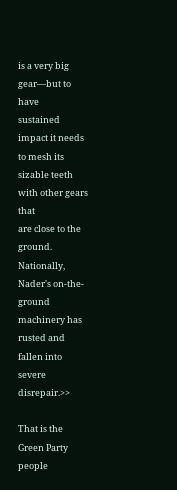is a very big gear—but to have
sustained impact it needs to mesh its sizable teeth with other gears that
are close to the ground. Nationally, Nader's on-the-ground machinery has
rusted and fallen into severe disrepair.>>

That is the Green Party people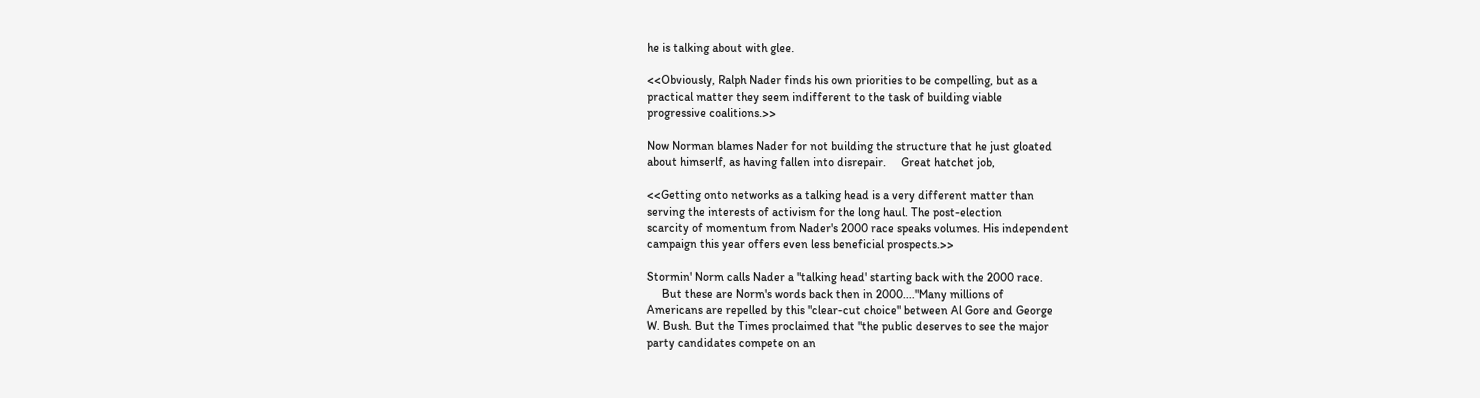he is talking about with glee.

<<Obviously, Ralph Nader finds his own priorities to be compelling, but as a
practical matter they seem indifferent to the task of building viable
progressive coalitions.>>

Now Norman blames Nader for not building the structure that he just gloated
about himserlf, as having fallen into disrepair.     Great hatchet job,

<<Getting onto networks as a talking head is a very different matter than
serving the interests of activism for the long haul. The post-election
scarcity of momentum from Nader's 2000 race speaks volumes. His independent
campaign this year offers even less beneficial prospects.>>

Stormin' Norm calls Nader a "talking head' starting back with the 2000 race.
     But these are Norm's words back then in 2000...."Many millions of
Americans are repelled by this "clear-cut choice" between Al Gore and George
W. Bush. But the Times proclaimed that "the public deserves to see the major
party candidates compete on an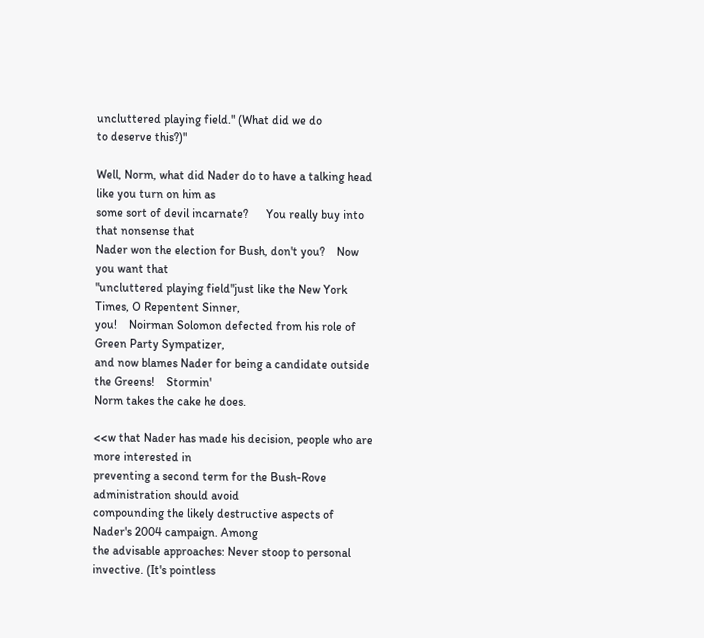uncluttered playing field." (What did we do
to deserve this?)"

Well, Norm, what did Nader do to have a talking head like you turn on him as
some sort of devil incarnate?      You really buy into that nonsense that
Nader won the election for Bush, don't you?    Now you want that
"uncluttered playing field"just like the New York Times, O Repentent Sinner,
you!    Noirman Solomon defected from his role of Green Party Sympatizer,
and now blames Nader for being a candidate outside the Greens!    Stormin'
Norm takes the cake he does.

<<w that Nader has made his decision, people who are more interested in
preventing a second term for the Bush-Rove administration should avoid
compounding the likely destructive aspects of Nader's 2004 campaign. Among
the advisable approaches: Never stoop to personal invective. (It's pointless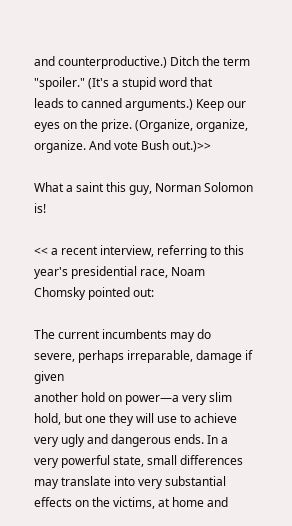and counterproductive.) Ditch the term "spoiler." (It's a stupid word that
leads to canned arguments.) Keep our eyes on the prize. (Organize, organize,
organize. And vote Bush out.)>>

What a saint this guy, Norman Solomon is!

<< a recent interview, referring to this year's presidential race, Noam
Chomsky pointed out:

The current incumbents may do severe, perhaps irreparable, damage if given
another hold on power—a very slim hold, but one they will use to achieve
very ugly and dangerous ends. In a very powerful state, small differences
may translate into very substantial effects on the victims, at home and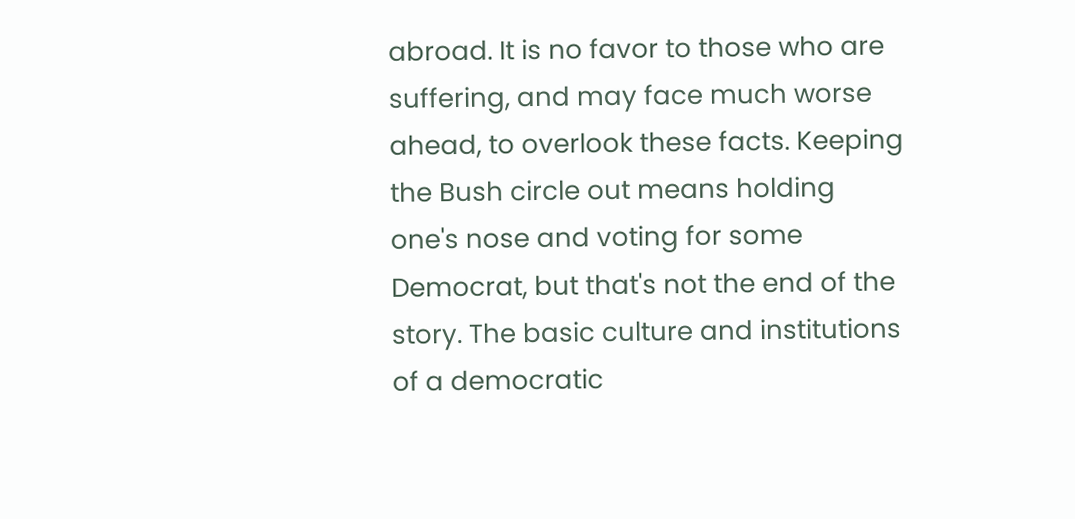abroad. It is no favor to those who are suffering, and may face much worse
ahead, to overlook these facts. Keeping the Bush circle out means holding
one's nose and voting for some Democrat, but that's not the end of the
story. The basic culture and institutions of a democratic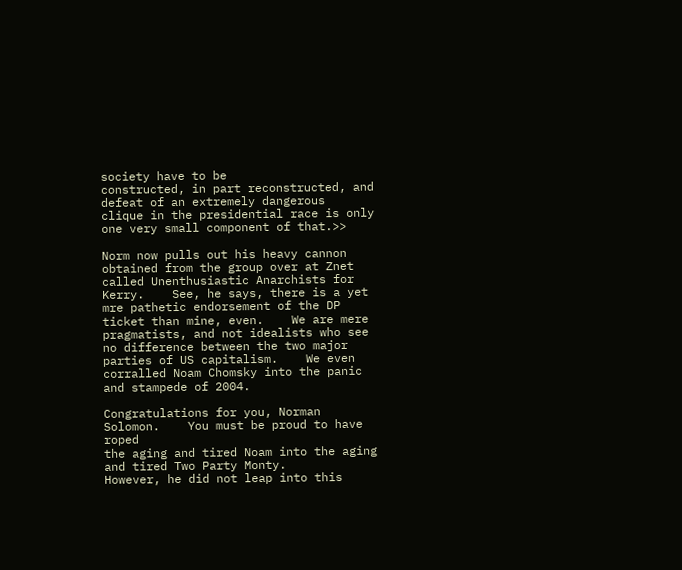society have to be
constructed, in part reconstructed, and defeat of an extremely dangerous
clique in the presidential race is only one very small component of that.>>

Norm now pulls out his heavy cannon obtained from the group over at Znet
called Unenthusiastic Anarchists for Kerry.    See, he says, there is a yet
mre pathetic endorsement of the DP ticket than mine, even.    We are mere
pragmatists, and not idealists who see no difference between the two major
parties of US capitalism.    We even corralled Noam Chomsky into the panic
and stampede of 2004.

Congratulations for you, Norman Solomon.    You must be proud to have roped
the aging and tired Noam into the aging and tired Two Party Monty.
However, he did not leap into this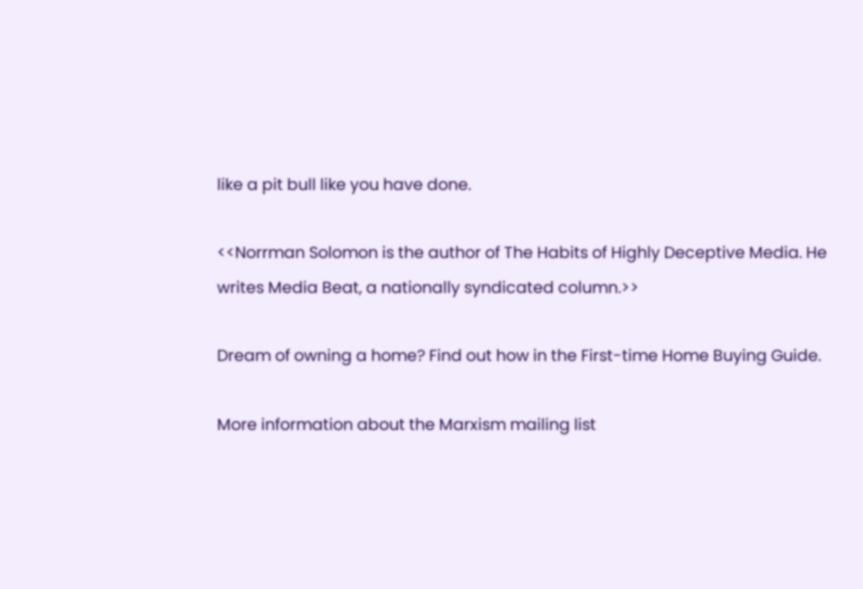like a pit bull like you have done.

<<Norrman Solomon is the author of The Habits of Highly Deceptive Media. He
writes Media Beat, a nationally syndicated column.>>

Dream of owning a home? Find out how in the First-time Home Buying Guide.

More information about the Marxism mailing list